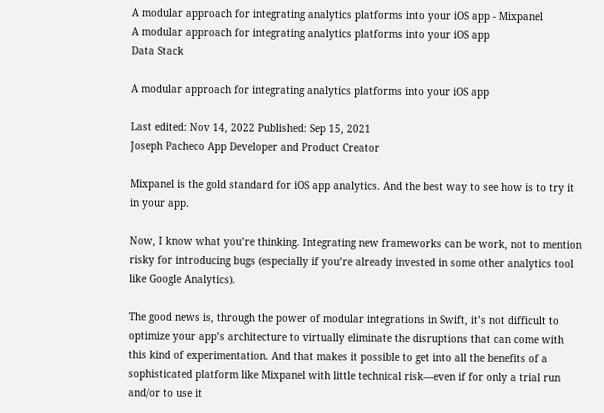A modular approach for integrating analytics platforms into your iOS app - Mixpanel
A modular approach for integrating analytics platforms into your iOS app
Data Stack

A modular approach for integrating analytics platforms into your iOS app

Last edited: Nov 14, 2022 Published: Sep 15, 2021
Joseph Pacheco App Developer and Product Creator

Mixpanel is the gold standard for iOS app analytics. And the best way to see how is to try it in your app.

Now, I know what you’re thinking. Integrating new frameworks can be work, not to mention risky for introducing bugs (especially if you’re already invested in some other analytics tool like Google Analytics).

The good news is, through the power of modular integrations in Swift, it’s not difficult to optimize your app’s architecture to virtually eliminate the disruptions that can come with this kind of experimentation. And that makes it possible to get into all the benefits of a sophisticated platform like Mixpanel with little technical risk—even if for only a trial run and/or to use it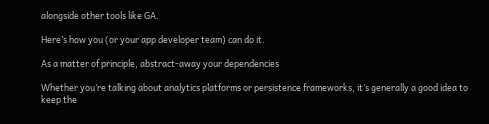alongside other tools like GA.

Here’s how you (or your app developer team) can do it.

As a matter of principle, abstract-away your dependencies

Whether you’re talking about analytics platforms or persistence frameworks, it’s generally a good idea to keep the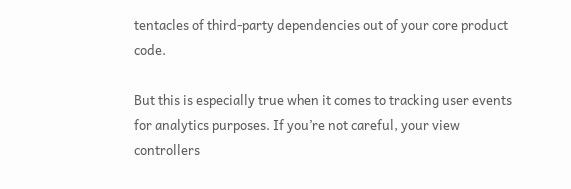tentacles of third-party dependencies out of your core product code.

But this is especially true when it comes to tracking user events for analytics purposes. If you’re not careful, your view controllers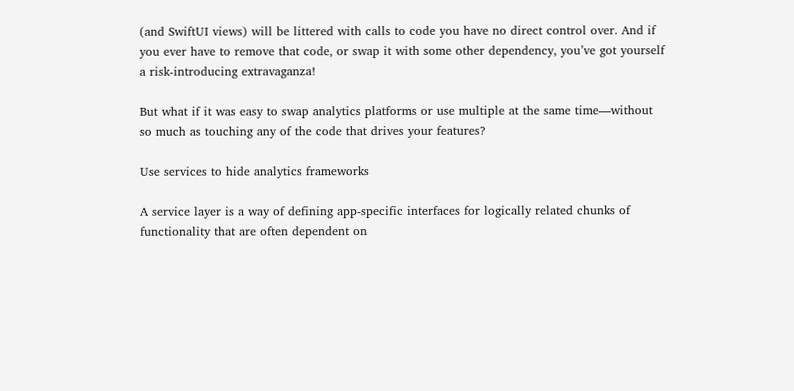(and SwiftUI views) will be littered with calls to code you have no direct control over. And if you ever have to remove that code, or swap it with some other dependency, you’ve got yourself a risk-introducing extravaganza!

But what if it was easy to swap analytics platforms or use multiple at the same time—without so much as touching any of the code that drives your features?

Use services to hide analytics frameworks

A service layer is a way of defining app-specific interfaces for logically related chunks of functionality that are often dependent on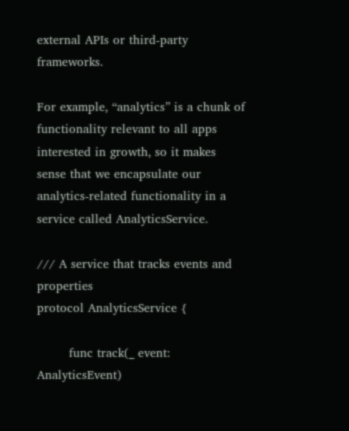external APIs or third-party frameworks.

For example, “analytics” is a chunk of functionality relevant to all apps interested in growth, so it makes sense that we encapsulate our analytics-related functionality in a service called AnalyticsService.

/// A service that tracks events and properties
protocol AnalyticsService {

        func track(_ event: AnalyticsEvent)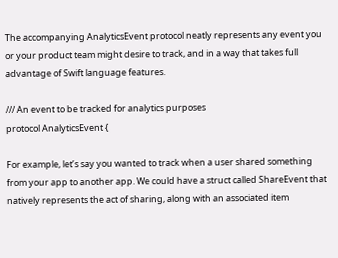The accompanying AnalyticsEvent protocol neatly represents any event you or your product team might desire to track, and in a way that takes full advantage of Swift language features.

/// An event to be tracked for analytics purposes
protocol AnalyticsEvent {

For example, let’s say you wanted to track when a user shared something from your app to another app. We could have a struct called ShareEvent that natively represents the act of sharing, along with an associated item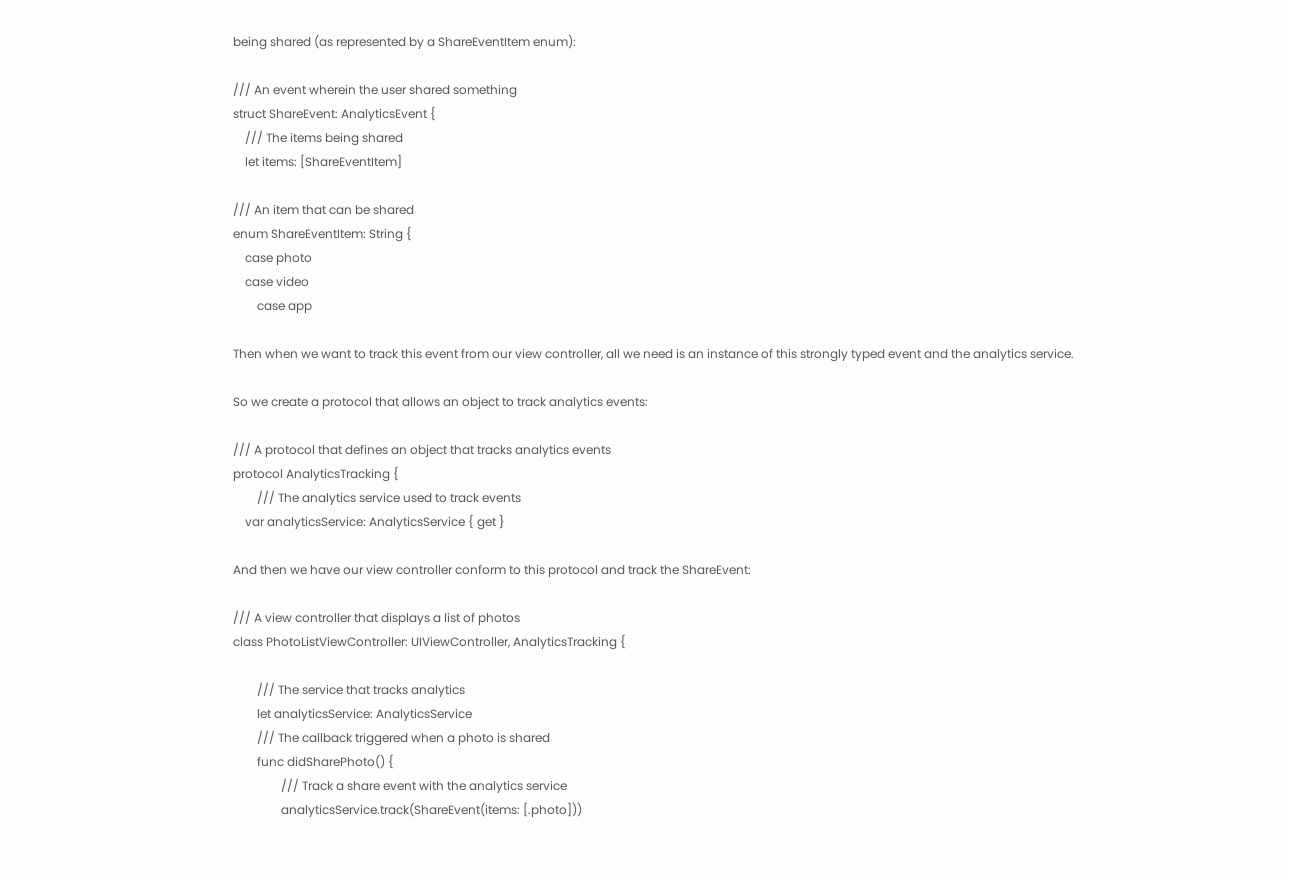being shared (as represented by a ShareEventItem enum):

/// An event wherein the user shared something
struct ShareEvent: AnalyticsEvent {
    /// The items being shared
    let items: [ShareEventItem]

/// An item that can be shared
enum ShareEventItem: String {
    case photo
    case video
        case app

Then when we want to track this event from our view controller, all we need is an instance of this strongly typed event and the analytics service.

So we create a protocol that allows an object to track analytics events:

/// A protocol that defines an object that tracks analytics events
protocol AnalyticsTracking {
        /// The analytics service used to track events
    var analyticsService: AnalyticsService { get }

And then we have our view controller conform to this protocol and track the ShareEvent:

/// A view controller that displays a list of photos
class PhotoListViewController: UIViewController, AnalyticsTracking {

        /// The service that tracks analytics
        let analyticsService: AnalyticsService
        /// The callback triggered when a photo is shared
        func didSharePhoto() {
                /// Track a share event with the analytics service
                analyticsService.track(ShareEvent(items: [.photo]))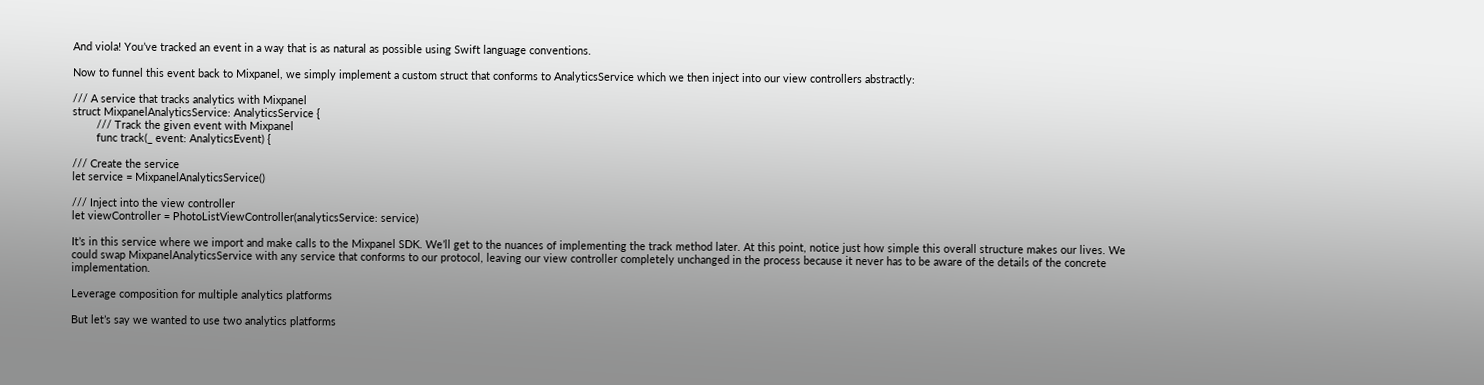And viola! You’ve tracked an event in a way that is as natural as possible using Swift language conventions.

Now to funnel this event back to Mixpanel, we simply implement a custom struct that conforms to AnalyticsService which we then inject into our view controllers abstractly:

/// A service that tracks analytics with Mixpanel
struct MixpanelAnalyticsService: AnalyticsService {
        /// Track the given event with Mixpanel
        func track(_ event: AnalyticsEvent) {

/// Create the service
let service = MixpanelAnalyticsService()

/// Inject into the view controller
let viewController = PhotoListViewController(analyticsService: service)

It’s in this service where we import and make calls to the Mixpanel SDK. We’ll get to the nuances of implementing the track method later. At this point, notice just how simple this overall structure makes our lives. We could swap MixpanelAnalyticsService with any service that conforms to our protocol, leaving our view controller completely unchanged in the process because it never has to be aware of the details of the concrete implementation.

Leverage composition for multiple analytics platforms

But let’s say we wanted to use two analytics platforms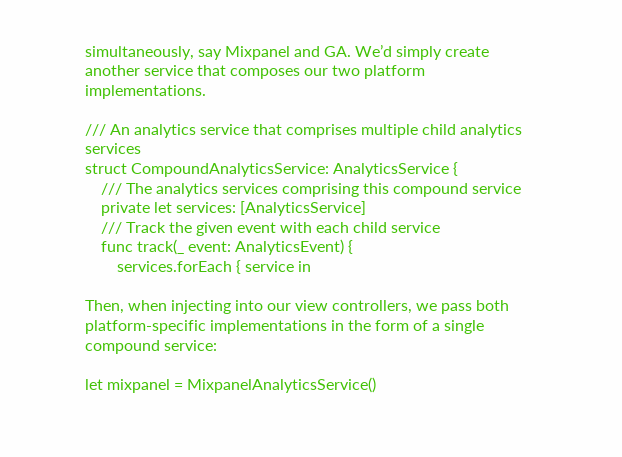simultaneously, say Mixpanel and GA. We’d simply create another service that composes our two platform implementations.

/// An analytics service that comprises multiple child analytics services
struct CompoundAnalyticsService: AnalyticsService {
    /// The analytics services comprising this compound service
    private let services: [AnalyticsService]
    /// Track the given event with each child service
    func track(_ event: AnalyticsEvent) {
        services.forEach { service in

Then, when injecting into our view controllers, we pass both platform-specific implementations in the form of a single compound service:

let mixpanel = MixpanelAnalyticsService()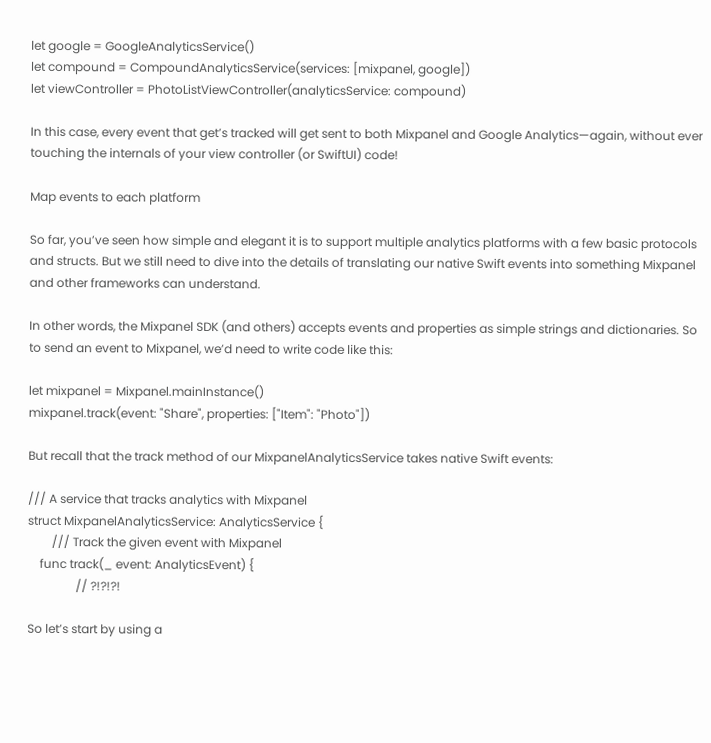let google = GoogleAnalyticsService()
let compound = CompoundAnalyticsService(services: [mixpanel, google])
let viewController = PhotoListViewController(analyticsService: compound)

In this case, every event that get’s tracked will get sent to both Mixpanel and Google Analytics—again, without ever touching the internals of your view controller (or SwiftUI) code!

Map events to each platform

So far, you’ve seen how simple and elegant it is to support multiple analytics platforms with a few basic protocols and structs. But we still need to dive into the details of translating our native Swift events into something Mixpanel and other frameworks can understand.

In other words, the Mixpanel SDK (and others) accepts events and properties as simple strings and dictionaries. So to send an event to Mixpanel, we’d need to write code like this:

let mixpanel = Mixpanel.mainInstance()
mixpanel.track(event: "Share", properties: ["Item": "Photo"])

But recall that the track method of our MixpanelAnalyticsService takes native Swift events:

/// A service that tracks analytics with Mixpanel
struct MixpanelAnalyticsService: AnalyticsService {
        /// Track the given event with Mixpanel
    func track(_ event: AnalyticsEvent) {
                // ?!?!?!

So let’s start by using a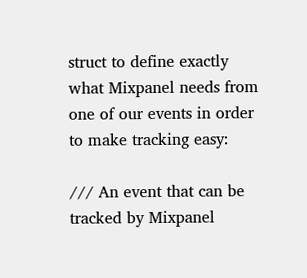struct to define exactly what Mixpanel needs from one of our events in order to make tracking easy:

/// An event that can be tracked by Mixpanel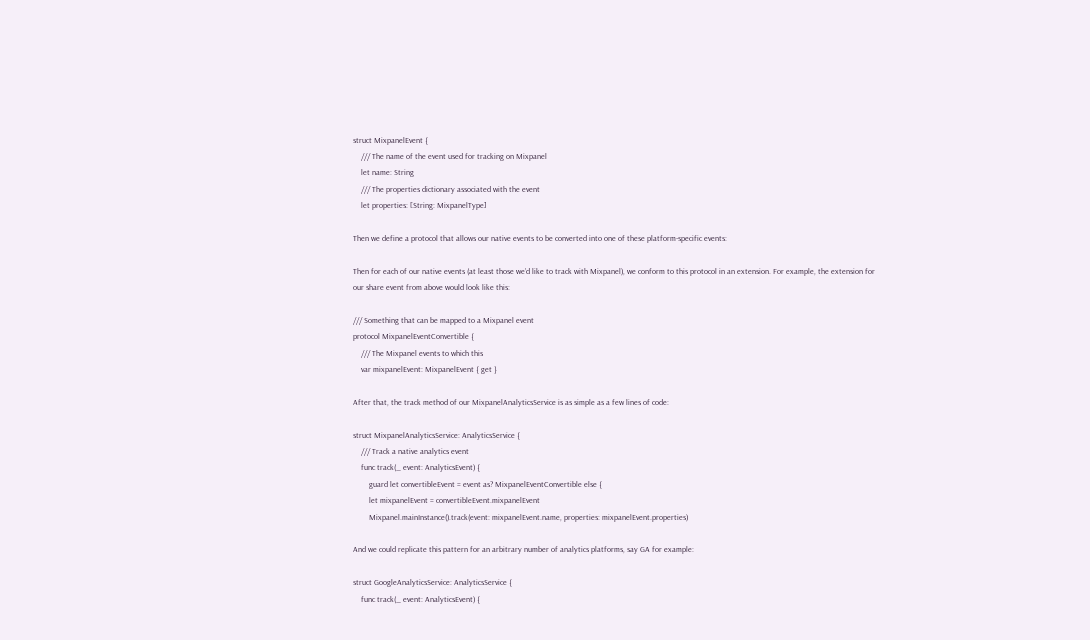struct MixpanelEvent {
    /// The name of the event used for tracking on Mixpanel
    let name: String
    /// The properties dictionary associated with the event
    let properties: [String: MixpanelType]

Then we define a protocol that allows our native events to be converted into one of these platform-specific events:

Then for each of our native events (at least those we’d like to track with Mixpanel), we conform to this protocol in an extension. For example, the extension for our share event from above would look like this:

/// Something that can be mapped to a Mixpanel event
protocol MixpanelEventConvertible {
    /// The Mixpanel events to which this
    var mixpanelEvent: MixpanelEvent { get }

After that, the track method of our MixpanelAnalyticsService is as simple as a few lines of code:

struct MixpanelAnalyticsService: AnalyticsService {
    /// Track a native analytics event
    func track(_ event: AnalyticsEvent) {
        guard let convertibleEvent = event as? MixpanelEventConvertible else {
        let mixpanelEvent = convertibleEvent.mixpanelEvent
        Mixpanel.mainInstance().track(event: mixpanelEvent.name, properties: mixpanelEvent.properties)

And we could replicate this pattern for an arbitrary number of analytics platforms, say GA for example:

struct GoogleAnalyticsService: AnalyticsService {
    func track(_ event: AnalyticsEvent) {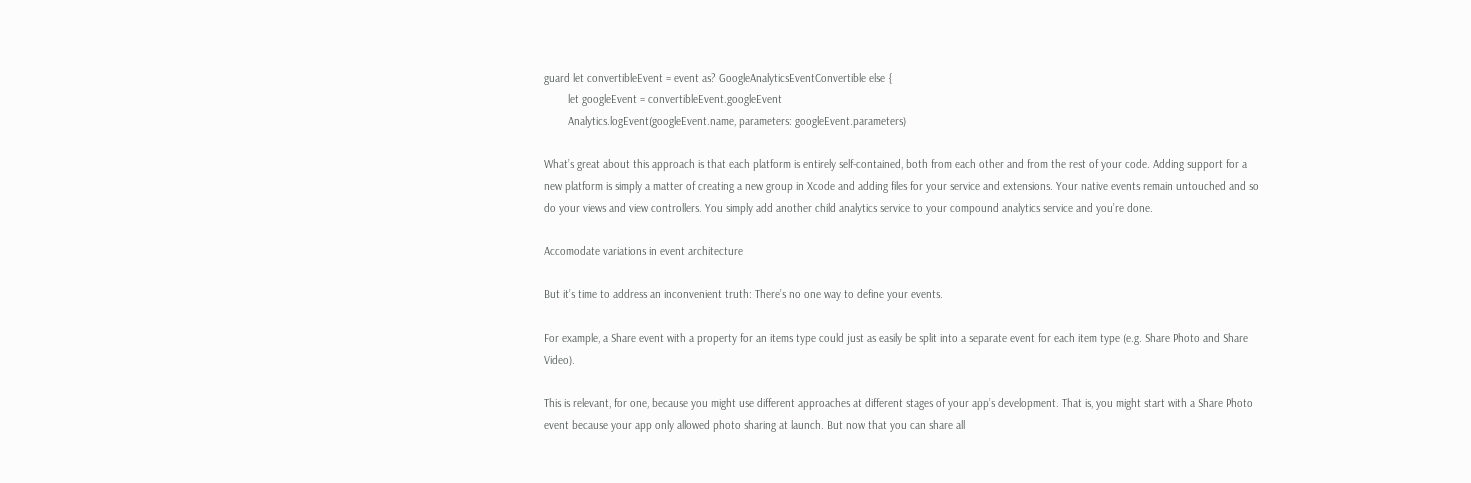guard let convertibleEvent = event as? GoogleAnalyticsEventConvertible else {
        let googleEvent = convertibleEvent.googleEvent
        Analytics.logEvent(googleEvent.name, parameters: googleEvent.parameters)

What’s great about this approach is that each platform is entirely self-contained, both from each other and from the rest of your code. Adding support for a new platform is simply a matter of creating a new group in Xcode and adding files for your service and extensions. Your native events remain untouched and so do your views and view controllers. You simply add another child analytics service to your compound analytics service and you’re done.

Accomodate variations in event architecture

But it’s time to address an inconvenient truth: There’s no one way to define your events.

For example, a Share event with a property for an items type could just as easily be split into a separate event for each item type (e.g. Share Photo and Share Video).

This is relevant, for one, because you might use different approaches at different stages of your app’s development. That is, you might start with a Share Photo event because your app only allowed photo sharing at launch. But now that you can share all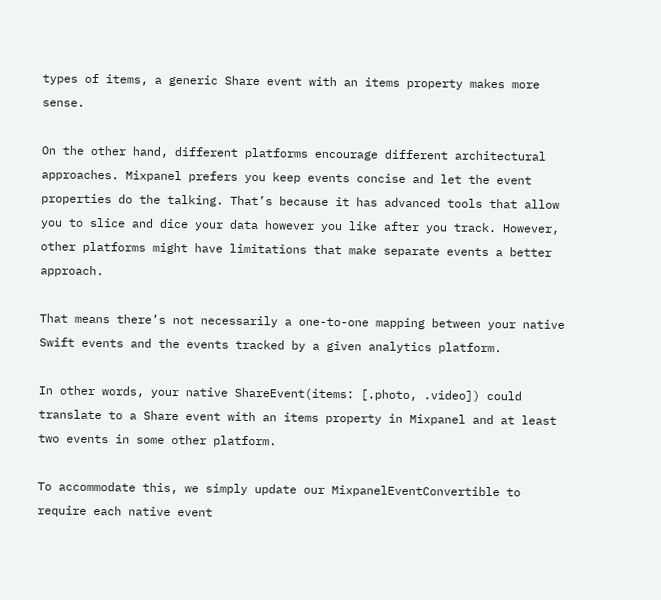types of items, a generic Share event with an items property makes more sense.

On the other hand, different platforms encourage different architectural approaches. Mixpanel prefers you keep events concise and let the event properties do the talking. That’s because it has advanced tools that allow you to slice and dice your data however you like after you track. However, other platforms might have limitations that make separate events a better approach.

That means there’s not necessarily a one-to-one mapping between your native Swift events and the events tracked by a given analytics platform.

In other words, your native ShareEvent(items: [.photo, .video]) could translate to a Share event with an items property in Mixpanel and at least two events in some other platform.

To accommodate this, we simply update our MixpanelEventConvertible to require each native event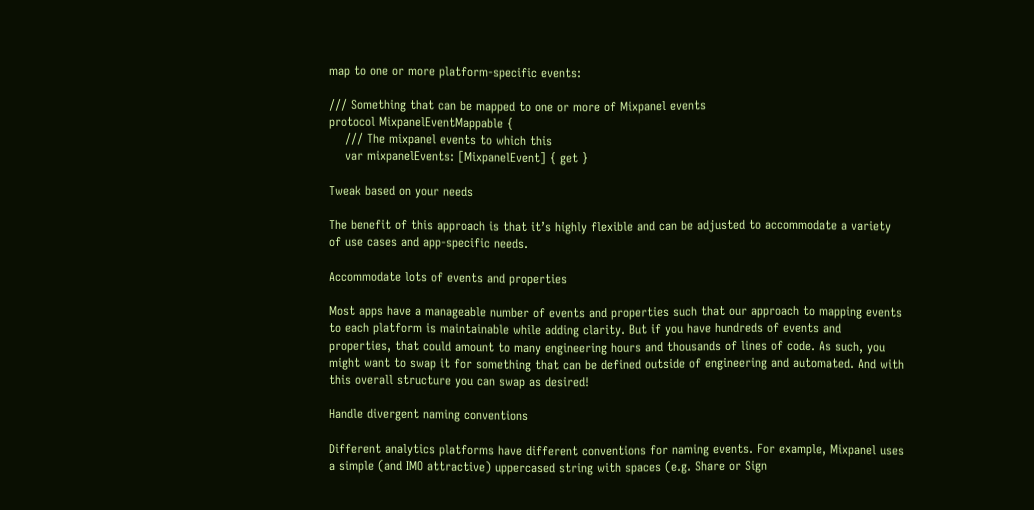map to one or more platform-specific events:

/// Something that can be mapped to one or more of Mixpanel events
protocol MixpanelEventMappable {
    /// The mixpanel events to which this
    var mixpanelEvents: [MixpanelEvent] { get }

Tweak based on your needs

The benefit of this approach is that it’s highly flexible and can be adjusted to accommodate a variety of use cases and app-specific needs.

Accommodate lots of events and properties

Most apps have a manageable number of events and properties such that our approach to mapping events to each platform is maintainable while adding clarity. But if you have hundreds of events and properties, that could amount to many engineering hours and thousands of lines of code. As such, you might want to swap it for something that can be defined outside of engineering and automated. And with this overall structure you can swap as desired!

Handle divergent naming conventions

Different analytics platforms have different conventions for naming events. For example, Mixpanel uses a simple (and IMO attractive) uppercased string with spaces (e.g. Share or Sign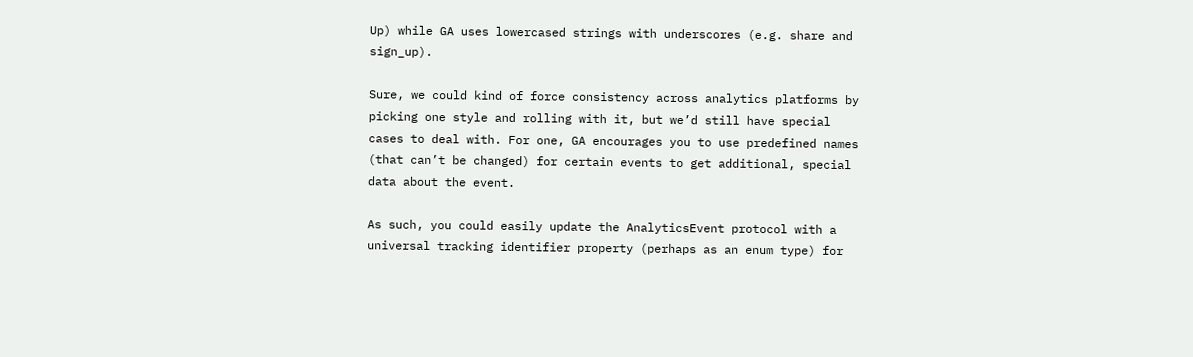Up) while GA uses lowercased strings with underscores (e.g. share and sign_up).

Sure, we could kind of force consistency across analytics platforms by picking one style and rolling with it, but we’d still have special cases to deal with. For one, GA encourages you to use predefined names (that can’t be changed) for certain events to get additional, special data about the event.

As such, you could easily update the AnalyticsEvent protocol with a universal tracking identifier property (perhaps as an enum type) for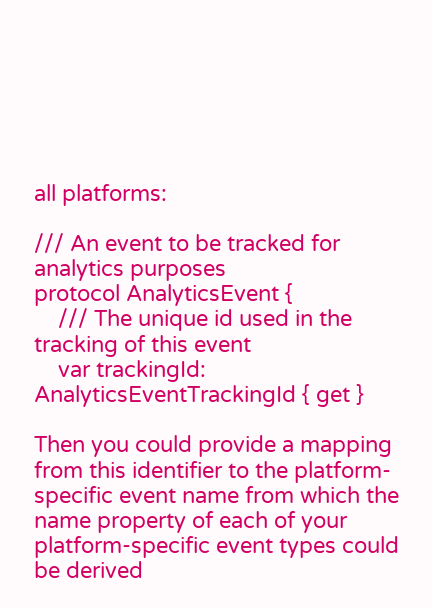all platforms:

/// An event to be tracked for analytics purposes
protocol AnalyticsEvent {
    /// The unique id used in the tracking of this event
    var trackingId: AnalyticsEventTrackingId { get }

Then you could provide a mapping from this identifier to the platform-specific event name from which the name property of each of your platform-specific event types could be derived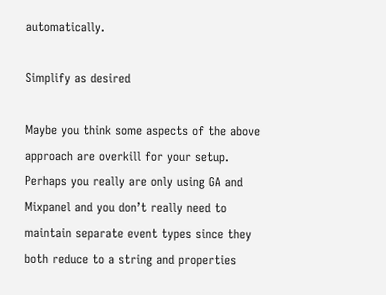automatically.

Simplify as desired

Maybe you think some aspects of the above approach are overkill for your setup. Perhaps you really are only using GA and Mixpanel and you don’t really need to maintain separate event types since they both reduce to a string and properties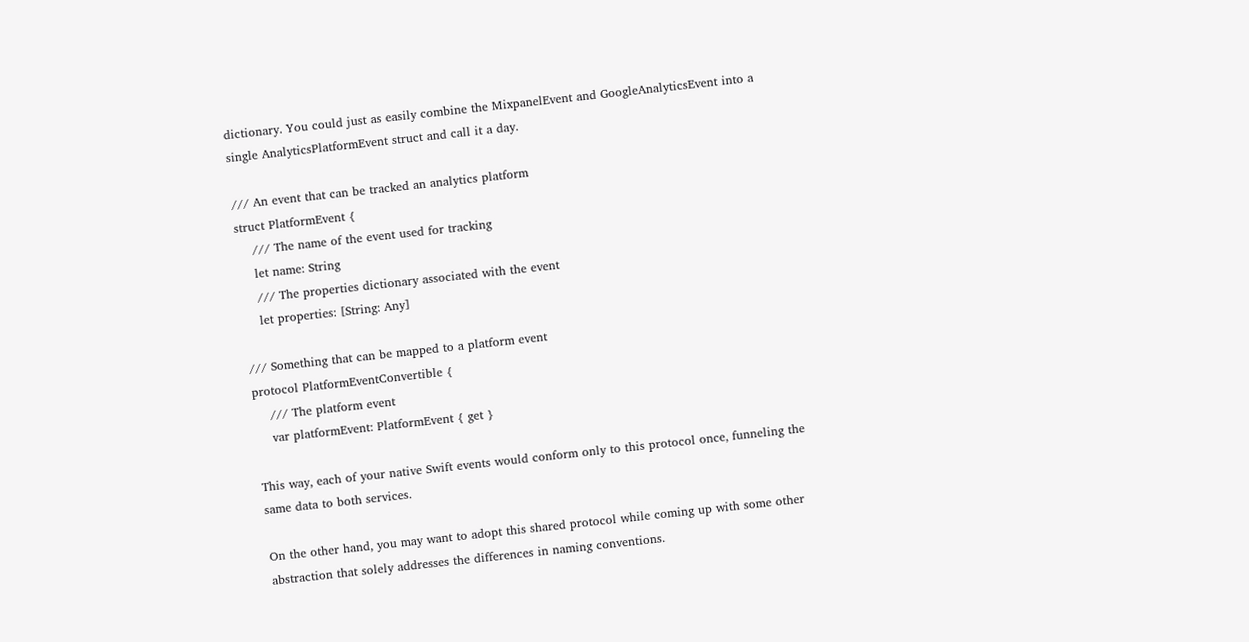dictionary. You could just as easily combine the MixpanelEvent and GoogleAnalyticsEvent into a single AnalyticsPlatformEvent struct and call it a day.

/// An event that can be tracked an analytics platform
struct PlatformEvent {
    /// The name of the event used for tracking
    let name: String
    /// The properties dictionary associated with the event
    let properties: [String: Any]

/// Something that can be mapped to a platform event
protocol PlatformEventConvertible {
    /// The platform event
    var platformEvent: PlatformEvent { get }

This way, each of your native Swift events would conform only to this protocol once, funneling the same data to both services.

On the other hand, you may want to adopt this shared protocol while coming up with some other abstraction that solely addresses the differences in naming conventions.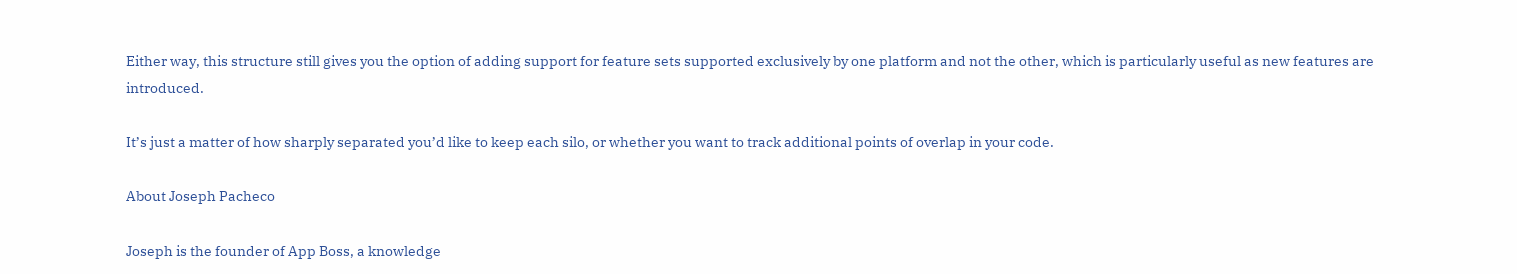Either way, this structure still gives you the option of adding support for feature sets supported exclusively by one platform and not the other, which is particularly useful as new features are introduced.

It’s just a matter of how sharply separated you’d like to keep each silo, or whether you want to track additional points of overlap in your code.

About Joseph Pacheco

Joseph is the founder of App Boss, a knowledge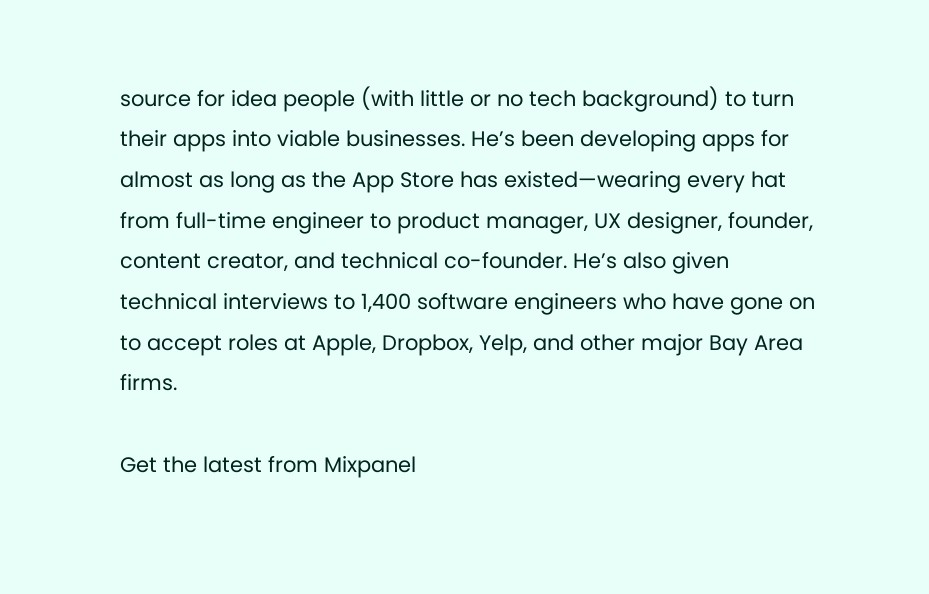source for idea people (with little or no tech background) to turn their apps into viable businesses. He’s been developing apps for almost as long as the App Store has existed—wearing every hat from full-time engineer to product manager, UX designer, founder, content creator, and technical co-founder. He’s also given technical interviews to 1,400 software engineers who have gone on to accept roles at Apple, Dropbox, Yelp, and other major Bay Area firms.

Get the latest from Mixpanel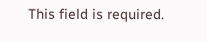This field is required.